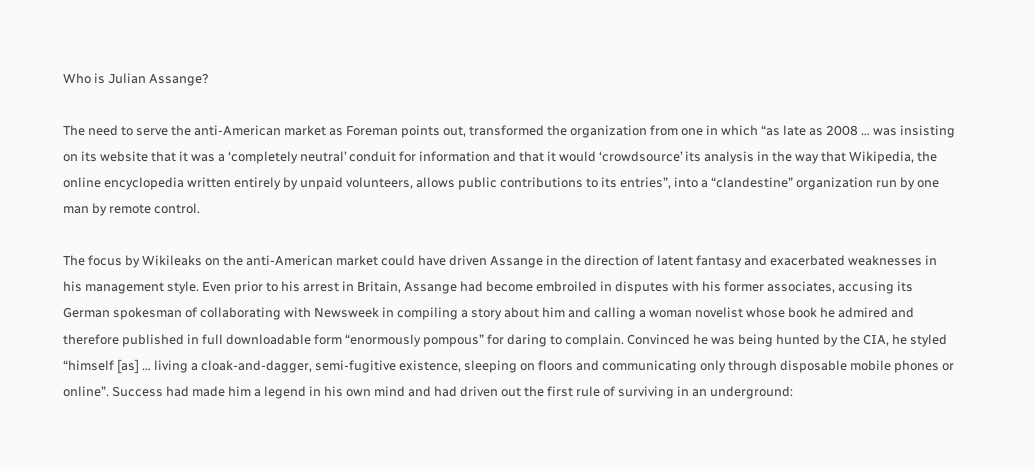Who is Julian Assange?

The need to serve the anti-American market as Foreman points out, transformed the organization from one in which “as late as 2008 … was insisting on its website that it was a ‘completely neutral’ conduit for information and that it would ‘crowdsource’ its analysis in the way that Wikipedia, the online encyclopedia written entirely by unpaid volunteers, allows public contributions to its entries”, into a “clandestine” organization run by one man by remote control.

The focus by Wikileaks on the anti-American market could have driven Assange in the direction of latent fantasy and exacerbated weaknesses in his management style. Even prior to his arrest in Britain, Assange had become embroiled in disputes with his former associates, accusing its German spokesman of collaborating with Newsweek in compiling a story about him and calling a woman novelist whose book he admired and therefore published in full downloadable form “enormously pompous” for daring to complain. Convinced he was being hunted by the CIA, he styled “himself [as] … living a cloak-and-dagger, semi-fugitive existence, sleeping on floors and communicating only through disposable mobile phones or online”. Success had made him a legend in his own mind and had driven out the first rule of surviving in an underground: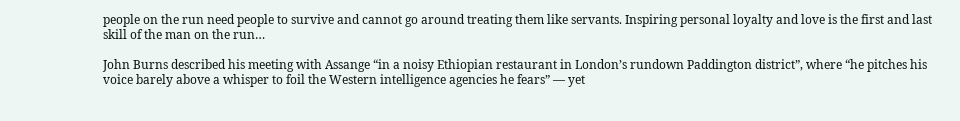people on the run need people to survive and cannot go around treating them like servants. Inspiring personal loyalty and love is the first and last skill of the man on the run…

John Burns described his meeting with Assange “in a noisy Ethiopian restaurant in London’s rundown Paddington district”, where “he pitches his voice barely above a whisper to foil the Western intelligence agencies he fears” — yet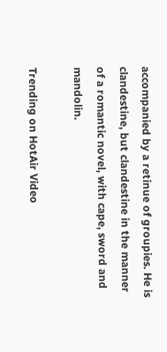accompanied by a retinue of groupies. He is clandestine, but clandestine in the manner of a romantic novel, with cape, sword and mandolin.

Trending on HotAir Video